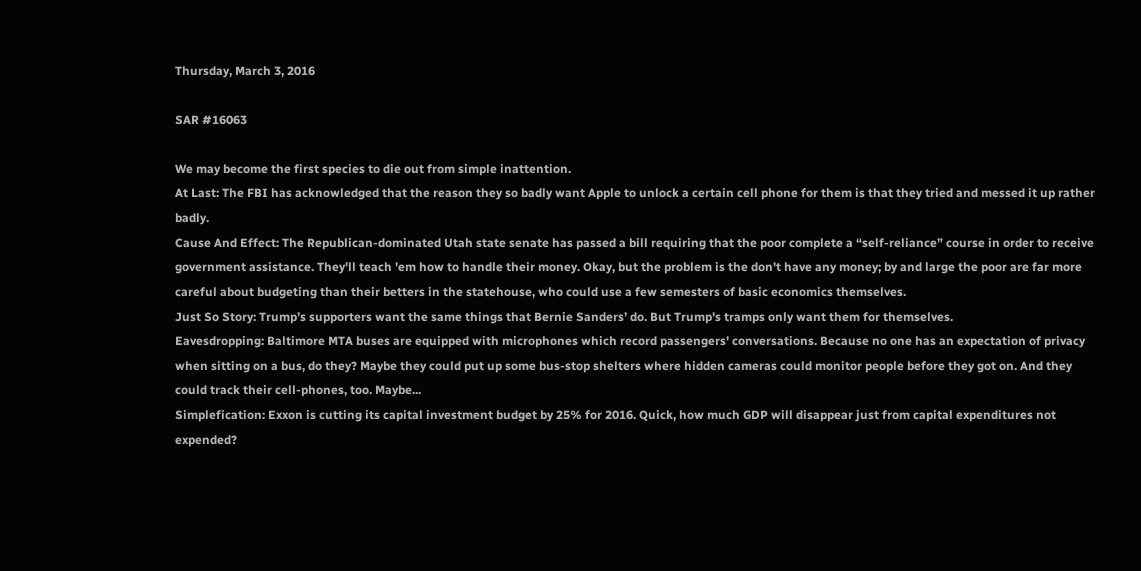Thursday, March 3, 2016

SAR #16063

We may become the first species to die out from simple inattention.
At Last: The FBI has acknowledged that the reason they so badly want Apple to unlock a certain cell phone for them is that they tried and messed it up rather badly.
Cause And Effect: The Republican-dominated Utah state senate has passed a bill requiring that the poor complete a “self-reliance” course in order to receive government assistance. They'll teach 'em how to handle their money. Okay, but the problem is the don't have any money; by and large the poor are far more careful about budgeting than their betters in the statehouse, who could use a few semesters of basic economics themselves.
Just So Story: Trump’s supporters want the same things that Bernie Sanders’ do. But Trump's tramps only want them for themselves.
Eavesdropping: Baltimore MTA buses are equipped with microphones which record passengers' conversations. Because no one has an expectation of privacy when sitting on a bus, do they? Maybe they could put up some bus-stop shelters where hidden cameras could monitor people before they got on. And they could track their cell-phones, too. Maybe...
Simplefication: Exxon is cutting its capital investment budget by 25% for 2016. Quick, how much GDP will disappear just from capital expenditures not expended?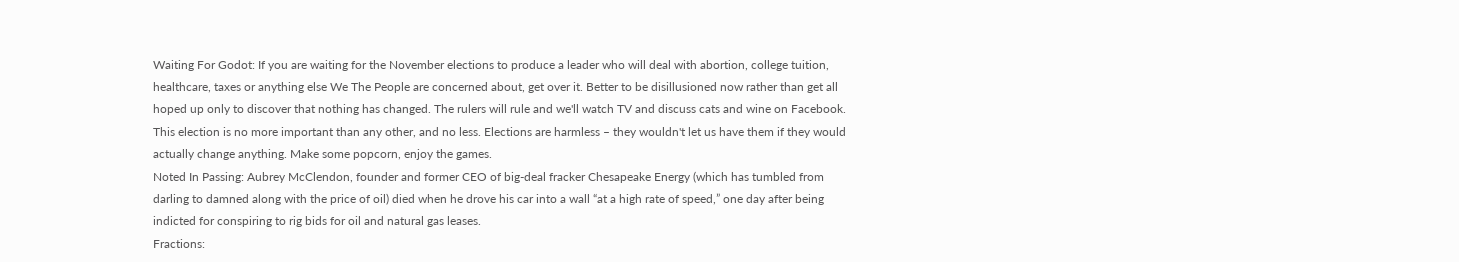Waiting For Godot: If you are waiting for the November elections to produce a leader who will deal with abortion, college tuition, healthcare, taxes or anything else We The People are concerned about, get over it. Better to be disillusioned now rather than get all hoped up only to discover that nothing has changed. The rulers will rule and we'll watch TV and discuss cats and wine on Facebook. This election is no more important than any other, and no less. Elections are harmless – they wouldn't let us have them if they would actually change anything. Make some popcorn, enjoy the games.
Noted In Passing: Aubrey McClendon, founder and former CEO of big-deal fracker Chesapeake Energy (which has tumbled from darling to damned along with the price of oil) died when he drove his car into a wall “at a high rate of speed,” one day after being indicted for conspiring to rig bids for oil and natural gas leases.
Fractions: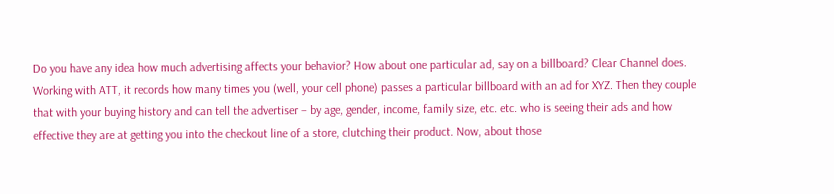Do you have any idea how much advertising affects your behavior? How about one particular ad, say on a billboard? Clear Channel does. Working with ATT, it records how many times you (well, your cell phone) passes a particular billboard with an ad for XYZ. Then they couple that with your buying history and can tell the advertiser – by age, gender, income, family size, etc. etc. who is seeing their ads and how effective they are at getting you into the checkout line of a store, clutching their product. Now, about those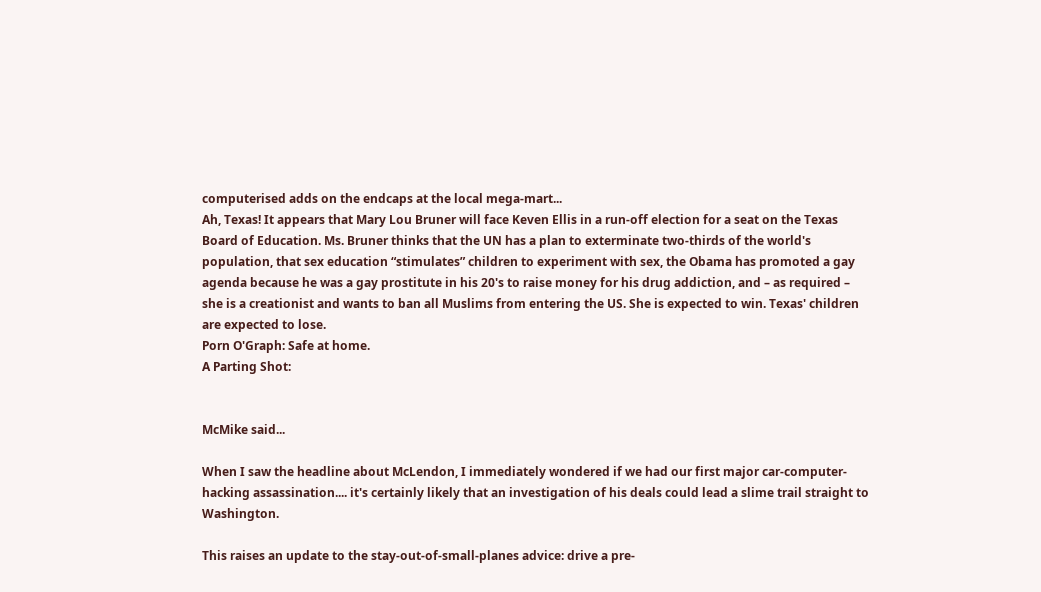computerised adds on the endcaps at the local mega-mart...
Ah, Texas! It appears that Mary Lou Bruner will face Keven Ellis in a run-off election for a seat on the Texas Board of Education. Ms. Bruner thinks that the UN has a plan to exterminate two-thirds of the world's population, that sex education “stimulates” children to experiment with sex, the Obama has promoted a gay agenda because he was a gay prostitute in his 20's to raise money for his drug addiction, and – as required – she is a creationist and wants to ban all Muslims from entering the US. She is expected to win. Texas' children are expected to lose.
Porn O'Graph: Safe at home.
A Parting Shot:


McMike said...

When I saw the headline about McLendon, I immediately wondered if we had our first major car-computer-hacking assassination.... it's certainly likely that an investigation of his deals could lead a slime trail straight to Washington.

This raises an update to the stay-out-of-small-planes advice: drive a pre-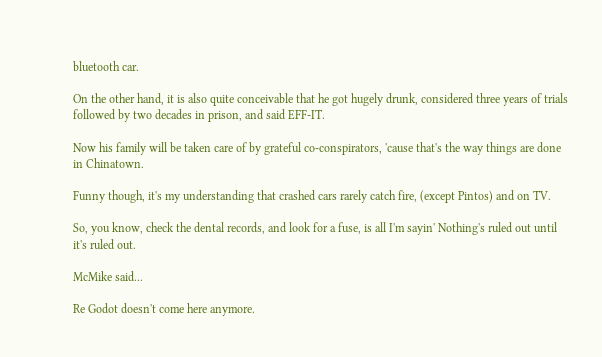bluetooth car.

On the other hand, it is also quite conceivable that he got hugely drunk, considered three years of trials followed by two decades in prison, and said EFF-IT.

Now his family will be taken care of by grateful co-conspirators, 'cause that's the way things are done in Chinatown.

Funny though, it's my understanding that crashed cars rarely catch fire, (except Pintos) and on TV.

So, you know, check the dental records, and look for a fuse, is all I'm sayin' Nothing's ruled out until it's ruled out.

McMike said...

Re Godot doesn't come here anymore.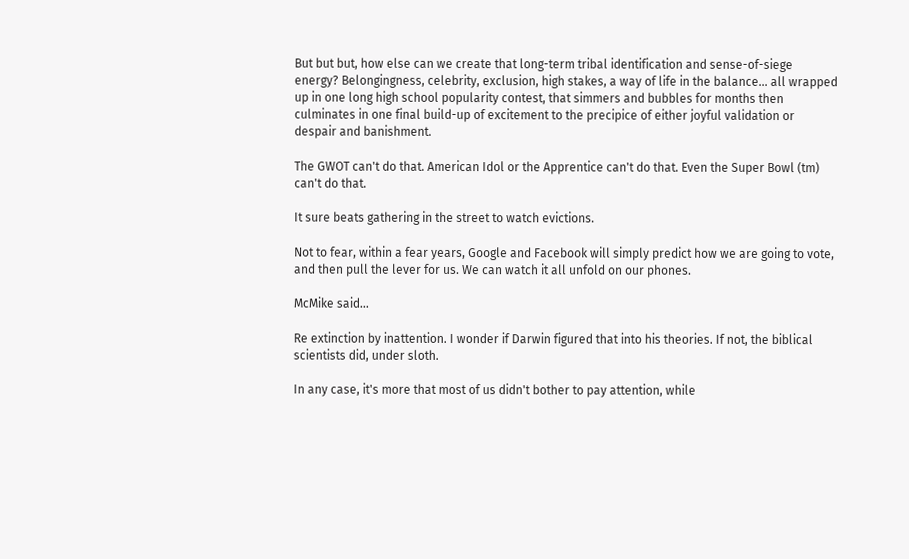But but but, how else can we create that long-term tribal identification and sense-of-siege energy? Belongingness, celebrity, exclusion, high stakes, a way of life in the balance... all wrapped up in one long high school popularity contest, that simmers and bubbles for months then culminates in one final build-up of excitement to the precipice of either joyful validation or despair and banishment.

The GWOT can't do that. American Idol or the Apprentice can't do that. Even the Super Bowl (tm) can't do that.

It sure beats gathering in the street to watch evictions.

Not to fear, within a fear years, Google and Facebook will simply predict how we are going to vote, and then pull the lever for us. We can watch it all unfold on our phones.

McMike said...

Re extinction by inattention. I wonder if Darwin figured that into his theories. If not, the biblical scientists did, under sloth.

In any case, it's more that most of us didn't bother to pay attention, while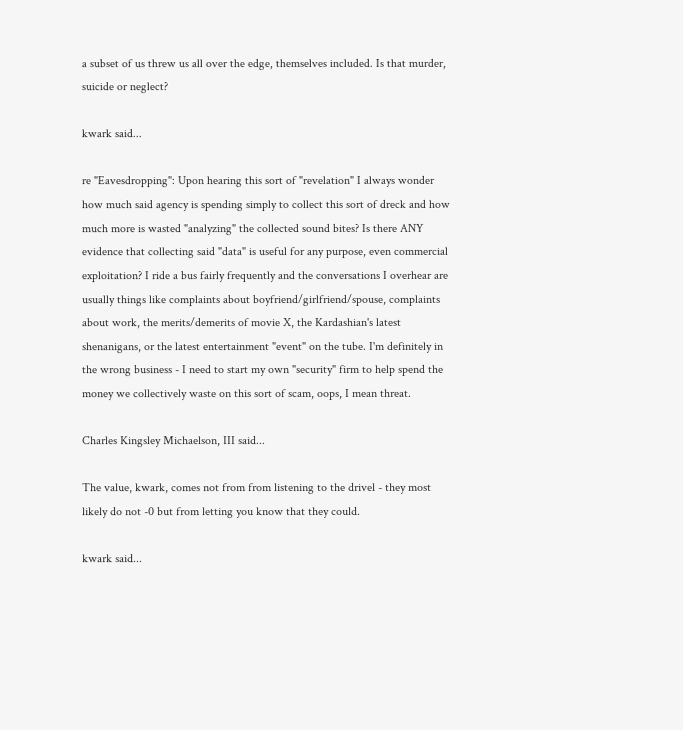a subset of us threw us all over the edge, themselves included. Is that murder, suicide or neglect?

kwark said...

re "Eavesdropping": Upon hearing this sort of "revelation" I always wonder how much said agency is spending simply to collect this sort of dreck and how much more is wasted "analyzing" the collected sound bites? Is there ANY evidence that collecting said "data" is useful for any purpose, even commercial exploitation? I ride a bus fairly frequently and the conversations I overhear are usually things like complaints about boyfriend/girlfriend/spouse, complaints about work, the merits/demerits of movie X, the Kardashian's latest shenanigans, or the latest entertainment "event" on the tube. I'm definitely in the wrong business - I need to start my own "security" firm to help spend the money we collectively waste on this sort of scam, oops, I mean threat.

Charles Kingsley Michaelson, III said...

The value, kwark, comes not from from listening to the drivel - they most likely do not -0 but from letting you know that they could.

kwark said...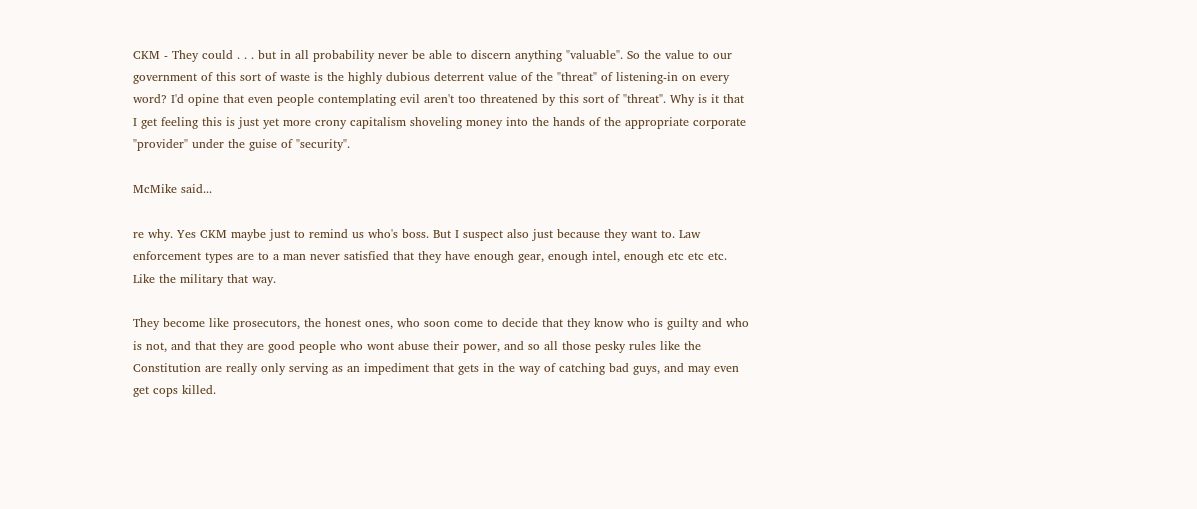CKM - They could . . . but in all probability never be able to discern anything "valuable". So the value to our government of this sort of waste is the highly dubious deterrent value of the "threat" of listening-in on every word? I'd opine that even people contemplating evil aren't too threatened by this sort of "threat". Why is it that I get feeling this is just yet more crony capitalism shoveling money into the hands of the appropriate corporate "provider" under the guise of "security".

McMike said...

re why. Yes CKM maybe just to remind us who's boss. But I suspect also just because they want to. Law enforcement types are to a man never satisfied that they have enough gear, enough intel, enough etc etc etc. Like the military that way.

They become like prosecutors, the honest ones, who soon come to decide that they know who is guilty and who is not, and that they are good people who wont abuse their power, and so all those pesky rules like the Constitution are really only serving as an impediment that gets in the way of catching bad guys, and may even get cops killed.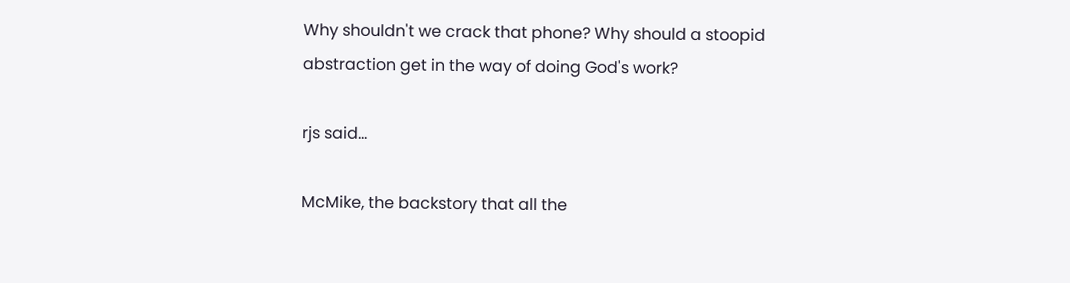Why shouldn't we crack that phone? Why should a stoopid abstraction get in the way of doing God's work?

rjs said...

McMike, the backstory that all the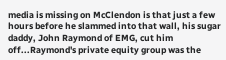media is missing on McClendon is that just a few hours before he slammed into that wall, his sugar daddy, John Raymond of EMG, cut him off...Raymond's private equity group was the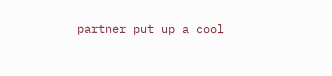partner put up a cool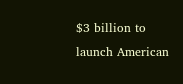$3 billion to launch American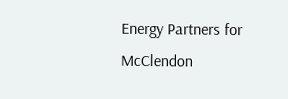Energy Partners for McClendon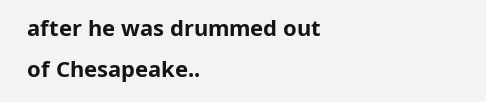after he was drummed out of Chesapeake..